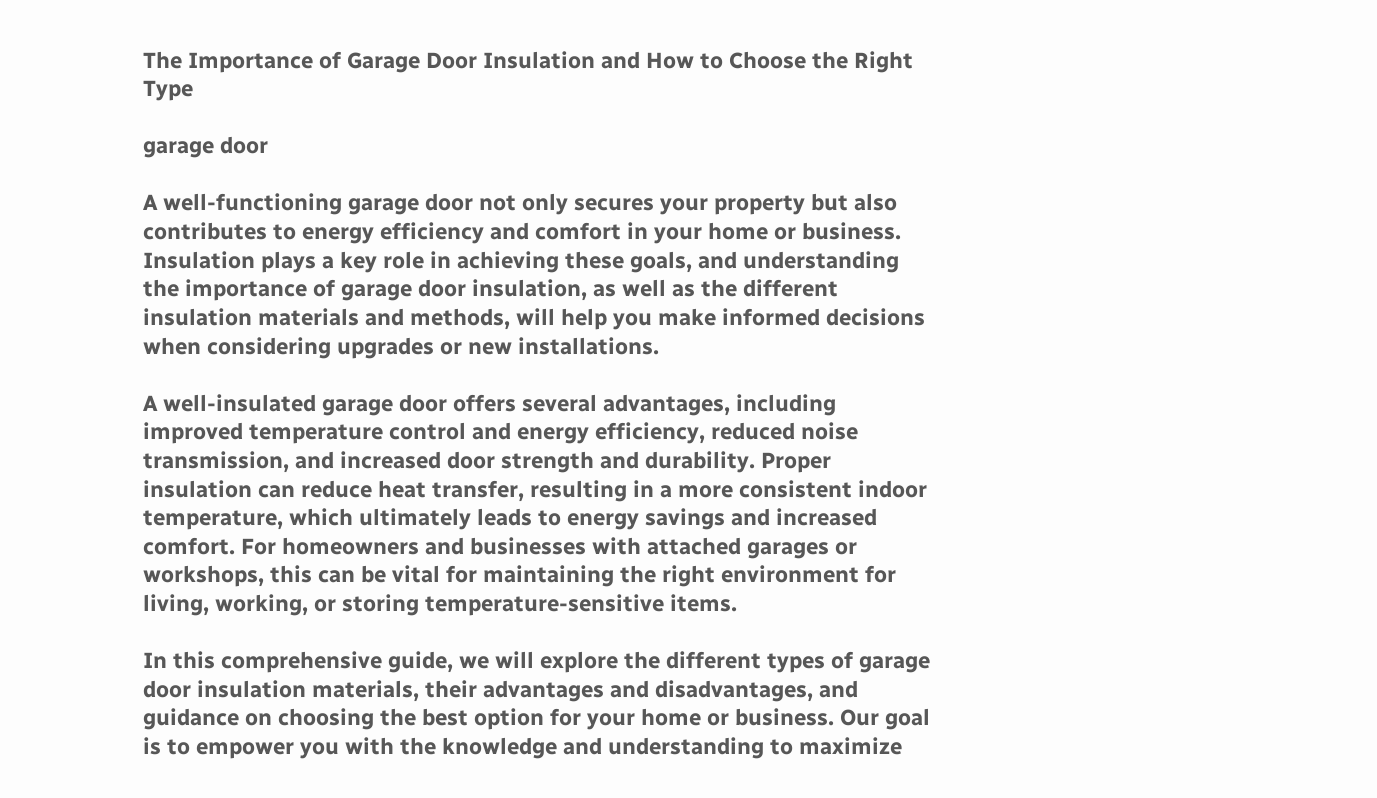The Importance of Garage Door Insulation and How to Choose the Right Type

garage door

A well-functioning garage door not only secures your property but also contributes to energy efficiency and comfort in your home or business. Insulation plays a key role in achieving these goals, and understanding the importance of garage door insulation, as well as the different insulation materials and methods, will help you make informed decisions when considering upgrades or new installations.

A well-insulated garage door offers several advantages, including improved temperature control and energy efficiency, reduced noise transmission, and increased door strength and durability. Proper insulation can reduce heat transfer, resulting in a more consistent indoor temperature, which ultimately leads to energy savings and increased comfort. For homeowners and businesses with attached garages or workshops, this can be vital for maintaining the right environment for living, working, or storing temperature-sensitive items.

In this comprehensive guide, we will explore the different types of garage door insulation materials, their advantages and disadvantages, and guidance on choosing the best option for your home or business. Our goal is to empower you with the knowledge and understanding to maximize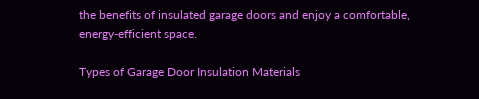the benefits of insulated garage doors and enjoy a comfortable, energy-efficient space.

Types of Garage Door Insulation Materials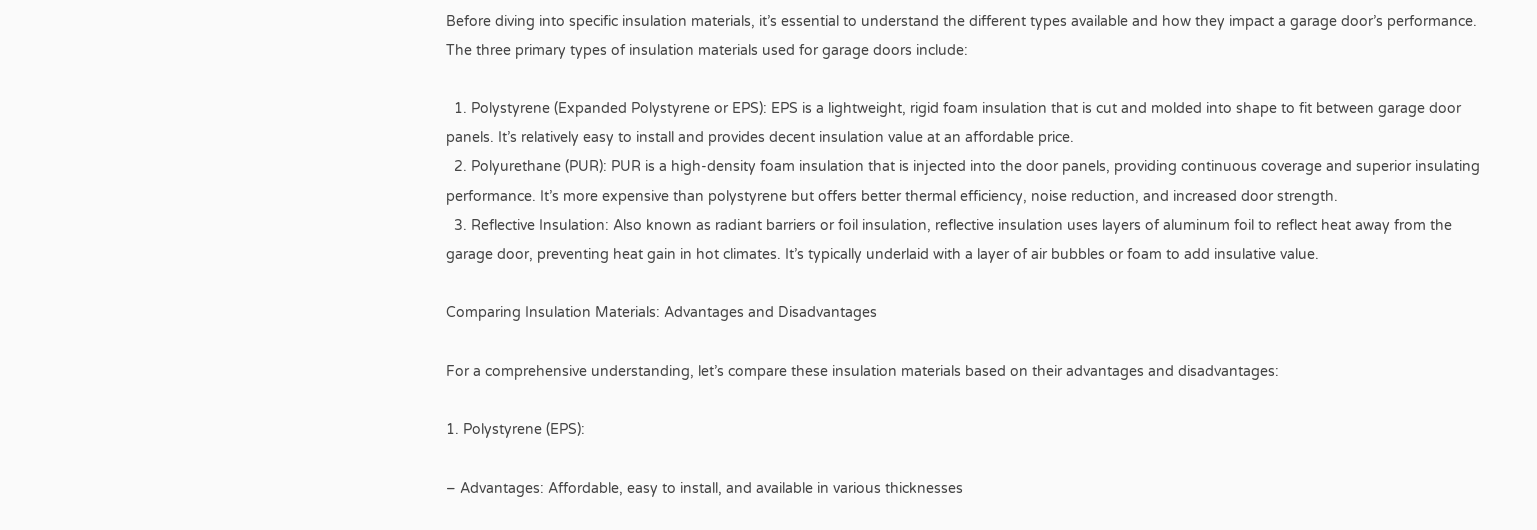Before diving into specific insulation materials, it’s essential to understand the different types available and how they impact a garage door’s performance. The three primary types of insulation materials used for garage doors include:

  1. Polystyrene (Expanded Polystyrene or EPS): EPS is a lightweight, rigid foam insulation that is cut and molded into shape to fit between garage door panels. It’s relatively easy to install and provides decent insulation value at an affordable price.
  2. Polyurethane (PUR): PUR is a high-density foam insulation that is injected into the door panels, providing continuous coverage and superior insulating performance. It’s more expensive than polystyrene but offers better thermal efficiency, noise reduction, and increased door strength.
  3. Reflective Insulation: Also known as radiant barriers or foil insulation, reflective insulation uses layers of aluminum foil to reflect heat away from the garage door, preventing heat gain in hot climates. It’s typically underlaid with a layer of air bubbles or foam to add insulative value.

Comparing Insulation Materials: Advantages and Disadvantages

For a comprehensive understanding, let’s compare these insulation materials based on their advantages and disadvantages:

1. Polystyrene (EPS):

– Advantages: Affordable, easy to install, and available in various thicknesses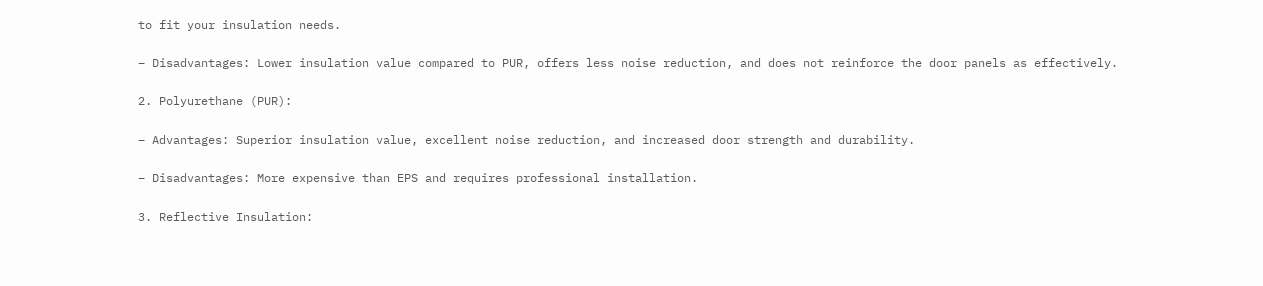to fit your insulation needs.

– Disadvantages: Lower insulation value compared to PUR, offers less noise reduction, and does not reinforce the door panels as effectively.

2. Polyurethane (PUR):

– Advantages: Superior insulation value, excellent noise reduction, and increased door strength and durability.

– Disadvantages: More expensive than EPS and requires professional installation.

3. Reflective Insulation: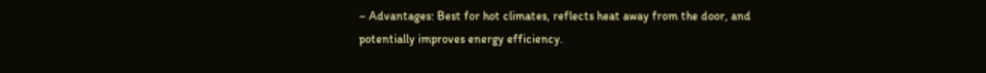– Advantages: Best for hot climates, reflects heat away from the door, and potentially improves energy efficiency.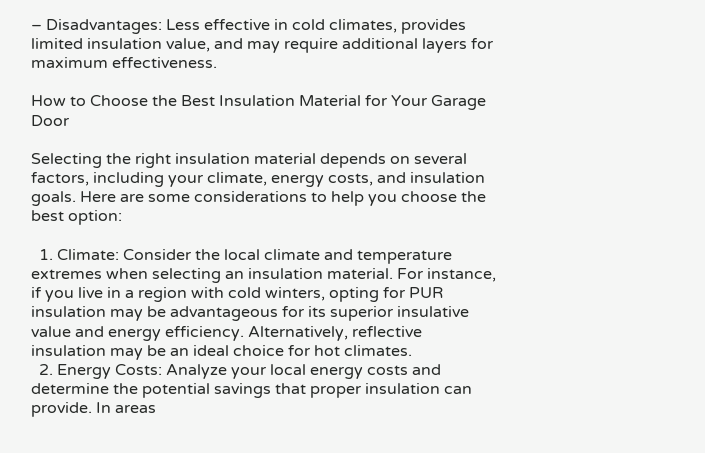– Disadvantages: Less effective in cold climates, provides limited insulation value, and may require additional layers for maximum effectiveness.

How to Choose the Best Insulation Material for Your Garage Door

Selecting the right insulation material depends on several factors, including your climate, energy costs, and insulation goals. Here are some considerations to help you choose the best option:

  1. Climate: Consider the local climate and temperature extremes when selecting an insulation material. For instance, if you live in a region with cold winters, opting for PUR insulation may be advantageous for its superior insulative value and energy efficiency. Alternatively, reflective insulation may be an ideal choice for hot climates.
  2. Energy Costs: Analyze your local energy costs and determine the potential savings that proper insulation can provide. In areas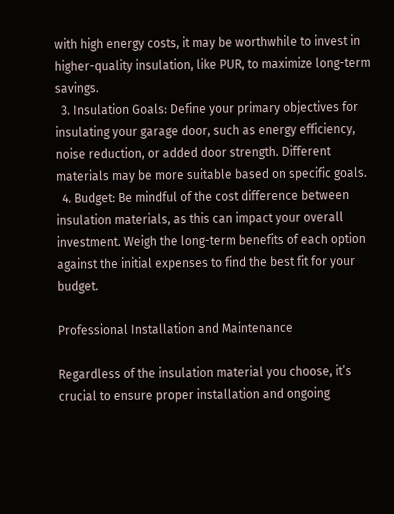with high energy costs, it may be worthwhile to invest in higher-quality insulation, like PUR, to maximize long-term savings.
  3. Insulation Goals: Define your primary objectives for insulating your garage door, such as energy efficiency, noise reduction, or added door strength. Different materials may be more suitable based on specific goals.
  4. Budget: Be mindful of the cost difference between insulation materials, as this can impact your overall investment. Weigh the long-term benefits of each option against the initial expenses to find the best fit for your budget.

Professional Installation and Maintenance

Regardless of the insulation material you choose, it’s crucial to ensure proper installation and ongoing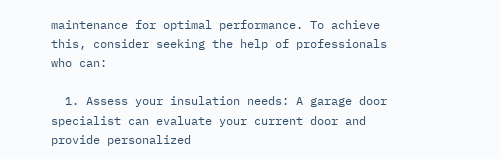maintenance for optimal performance. To achieve this, consider seeking the help of professionals who can:

  1. Assess your insulation needs: A garage door specialist can evaluate your current door and provide personalized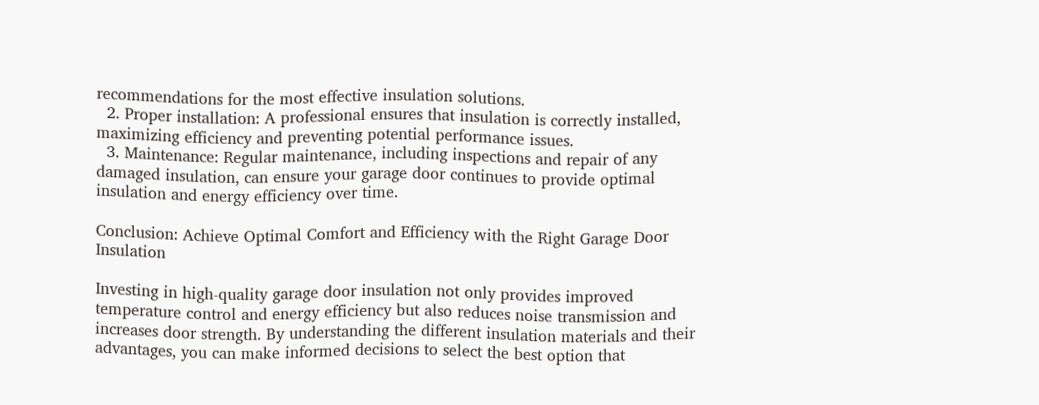recommendations for the most effective insulation solutions.
  2. Proper installation: A professional ensures that insulation is correctly installed, maximizing efficiency and preventing potential performance issues.
  3. Maintenance: Regular maintenance, including inspections and repair of any damaged insulation, can ensure your garage door continues to provide optimal insulation and energy efficiency over time.

Conclusion: Achieve Optimal Comfort and Efficiency with the Right Garage Door Insulation

Investing in high-quality garage door insulation not only provides improved temperature control and energy efficiency but also reduces noise transmission and increases door strength. By understanding the different insulation materials and their advantages, you can make informed decisions to select the best option that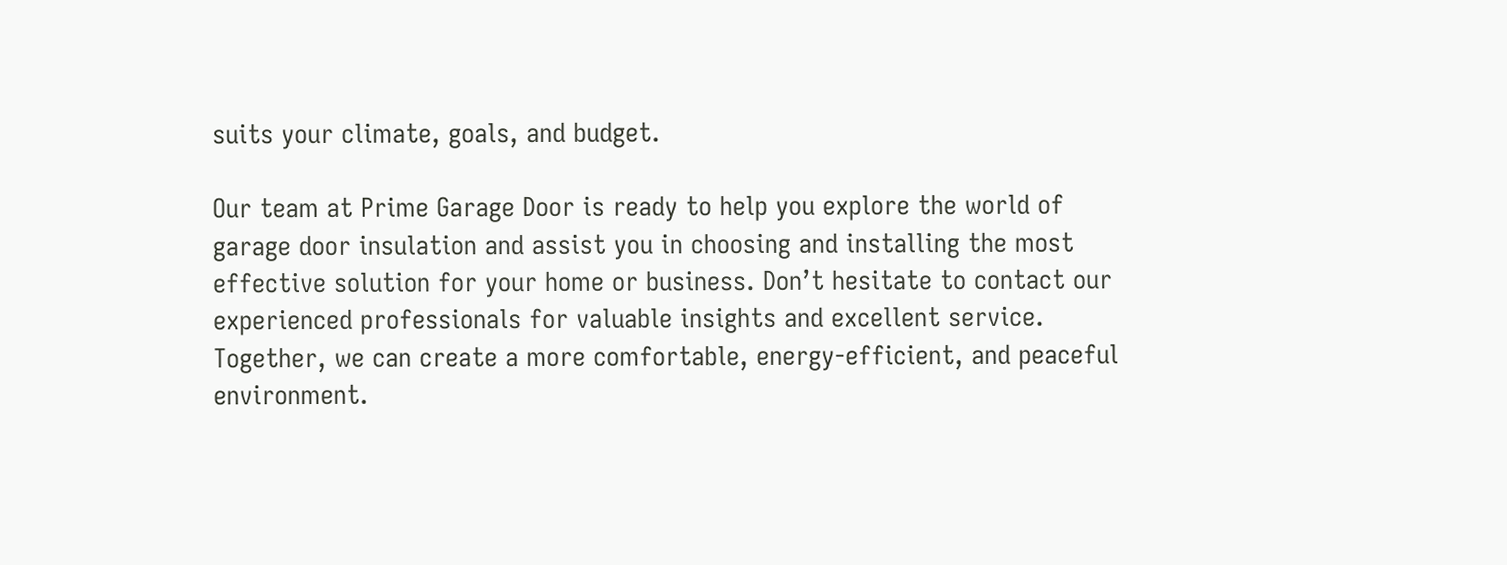suits your climate, goals, and budget.

Our team at Prime Garage Door is ready to help you explore the world of garage door insulation and assist you in choosing and installing the most effective solution for your home or business. Don’t hesitate to contact our experienced professionals for valuable insights and excellent service. Together, we can create a more comfortable, energy-efficient, and peaceful environment.